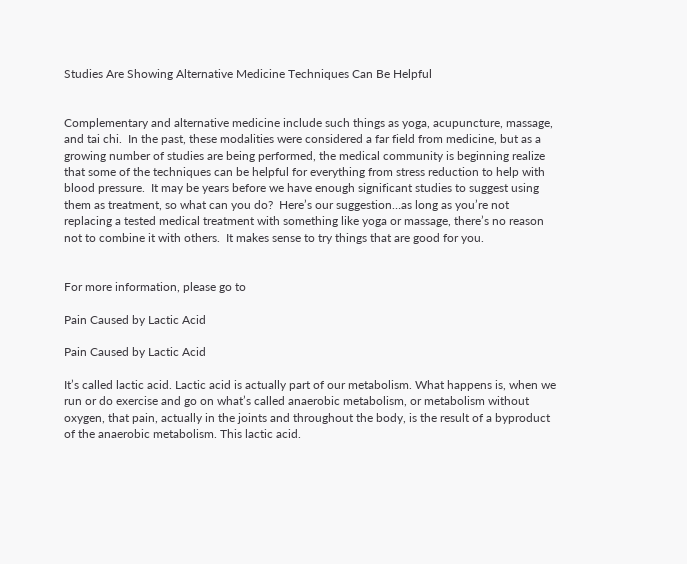Studies Are Showing Alternative Medicine Techniques Can Be Helpful


Complementary and alternative medicine include such things as yoga, acupuncture, massage, and tai chi.  In the past, these modalities were considered a far field from medicine, but as a growing number of studies are being performed, the medical community is beginning realize that some of the techniques can be helpful for everything from stress reduction to help with blood pressure.  It may be years before we have enough significant studies to suggest using them as treatment, so what can you do?  Here’s our suggestion…as long as you’re not replacing a tested medical treatment with something like yoga or massage, there’s no reason not to combine it with others.  It makes sense to try things that are good for you.


For more information, please go to

Pain Caused by Lactic Acid

Pain Caused by Lactic Acid

It’s called lactic acid. Lactic acid is actually part of our metabolism. What happens is, when we run or do exercise and go on what’s called anaerobic metabolism, or metabolism without oxygen, that pain, actually in the joints and throughout the body, is the result of a byproduct of the anaerobic metabolism. This lactic acid.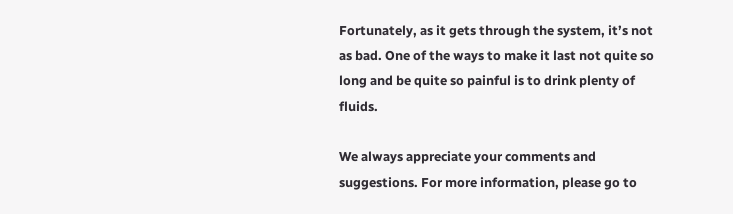Fortunately, as it gets through the system, it’s not as bad. One of the ways to make it last not quite so long and be quite so painful is to drink plenty of fluids.

We always appreciate your comments and suggestions. For more information, please go to